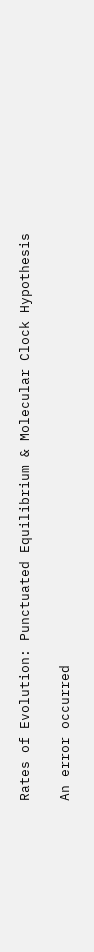Rates of Evolution: Punctuated Equilibrium & Molecular Clock Hypothesis

An error occurred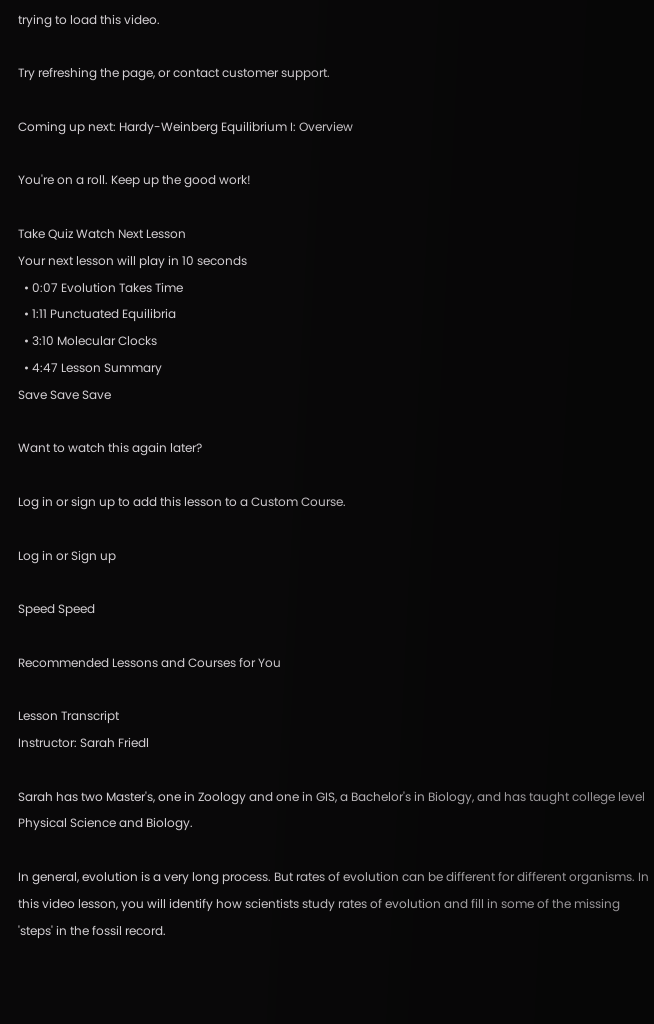trying to load this video.

Try refreshing the page, or contact customer support.

Coming up next: Hardy-Weinberg Equilibrium I: Overview

You're on a roll. Keep up the good work!

Take Quiz Watch Next Lesson
Your next lesson will play in 10 seconds
  • 0:07 Evolution Takes Time
  • 1:11 Punctuated Equilibria
  • 3:10 Molecular Clocks
  • 4:47 Lesson Summary
Save Save Save

Want to watch this again later?

Log in or sign up to add this lesson to a Custom Course.

Log in or Sign up

Speed Speed

Recommended Lessons and Courses for You

Lesson Transcript
Instructor: Sarah Friedl

Sarah has two Master's, one in Zoology and one in GIS, a Bachelor's in Biology, and has taught college level Physical Science and Biology.

In general, evolution is a very long process. But rates of evolution can be different for different organisms. In this video lesson, you will identify how scientists study rates of evolution and fill in some of the missing 'steps' in the fossil record.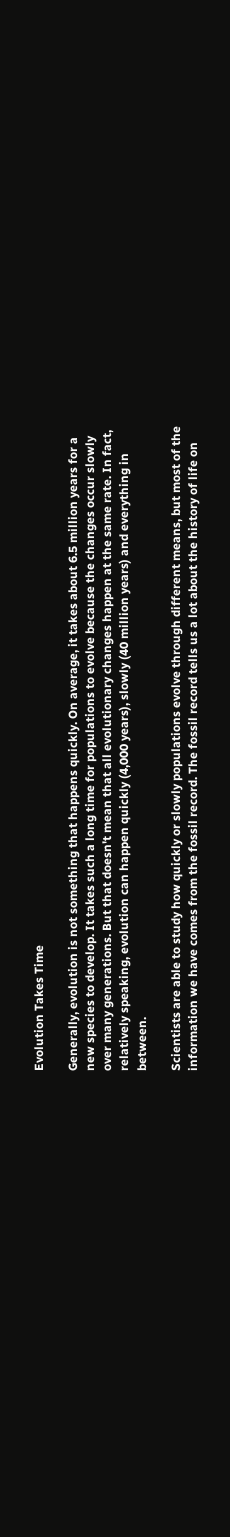Evolution Takes Time

Generally, evolution is not something that happens quickly. On average, it takes about 6.5 million years for a new species to develop. It takes such a long time for populations to evolve because the changes occur slowly over many generations. But that doesn't mean that all evolutionary changes happen at the same rate. In fact, relatively speaking, evolution can happen quickly (4,000 years), slowly (40 million years) and everything in between.

Scientists are able to study how quickly or slowly populations evolve through different means, but most of the information we have comes from the fossil record. The fossil record tells us a lot about the history of life on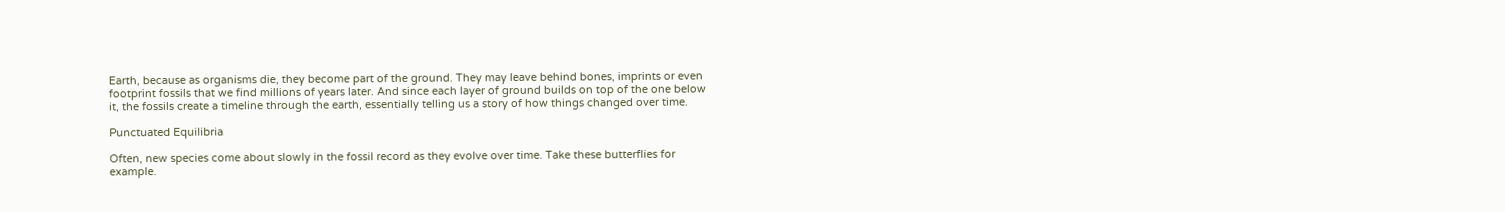Earth, because as organisms die, they become part of the ground. They may leave behind bones, imprints or even footprint fossils that we find millions of years later. And since each layer of ground builds on top of the one below it, the fossils create a timeline through the earth, essentially telling us a story of how things changed over time.

Punctuated Equilibria

Often, new species come about slowly in the fossil record as they evolve over time. Take these butterflies for example.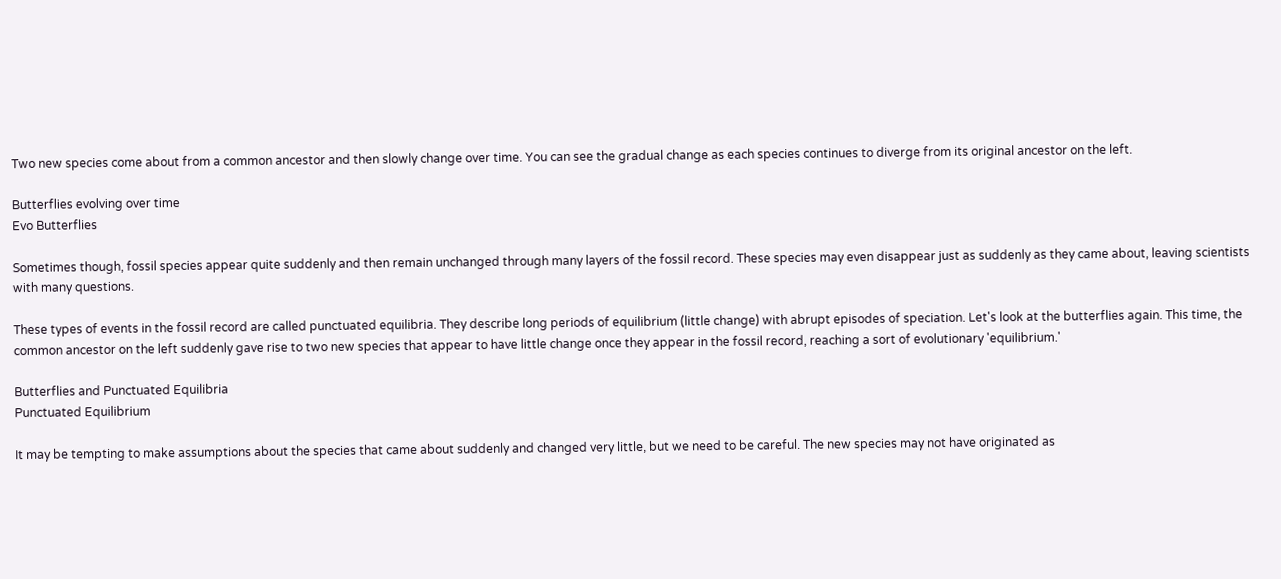Two new species come about from a common ancestor and then slowly change over time. You can see the gradual change as each species continues to diverge from its original ancestor on the left.

Butterflies evolving over time
Evo Butterflies

Sometimes though, fossil species appear quite suddenly and then remain unchanged through many layers of the fossil record. These species may even disappear just as suddenly as they came about, leaving scientists with many questions.

These types of events in the fossil record are called punctuated equilibria. They describe long periods of equilibrium (little change) with abrupt episodes of speciation. Let's look at the butterflies again. This time, the common ancestor on the left suddenly gave rise to two new species that appear to have little change once they appear in the fossil record, reaching a sort of evolutionary 'equilibrium.'

Butterflies and Punctuated Equilibria
Punctuated Equilibrium

It may be tempting to make assumptions about the species that came about suddenly and changed very little, but we need to be careful. The new species may not have originated as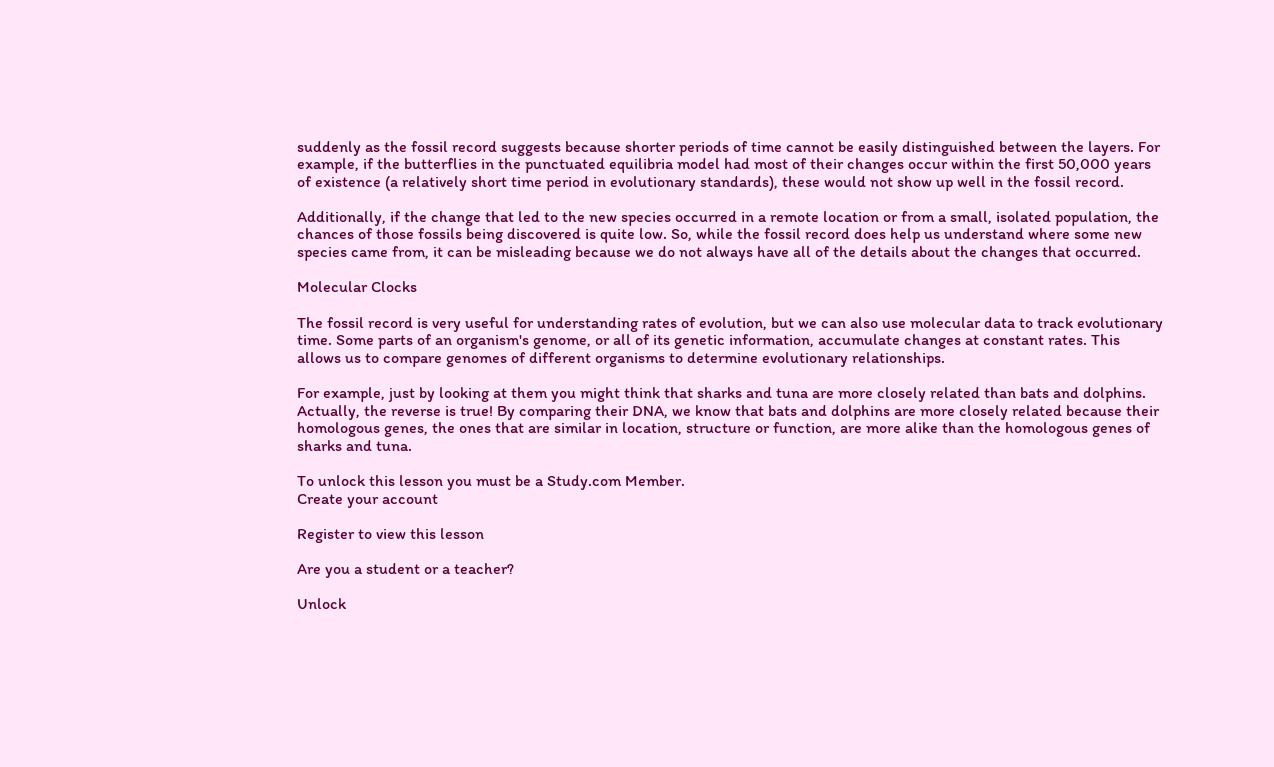suddenly as the fossil record suggests because shorter periods of time cannot be easily distinguished between the layers. For example, if the butterflies in the punctuated equilibria model had most of their changes occur within the first 50,000 years of existence (a relatively short time period in evolutionary standards), these would not show up well in the fossil record.

Additionally, if the change that led to the new species occurred in a remote location or from a small, isolated population, the chances of those fossils being discovered is quite low. So, while the fossil record does help us understand where some new species came from, it can be misleading because we do not always have all of the details about the changes that occurred.

Molecular Clocks

The fossil record is very useful for understanding rates of evolution, but we can also use molecular data to track evolutionary time. Some parts of an organism's genome, or all of its genetic information, accumulate changes at constant rates. This allows us to compare genomes of different organisms to determine evolutionary relationships.

For example, just by looking at them you might think that sharks and tuna are more closely related than bats and dolphins. Actually, the reverse is true! By comparing their DNA, we know that bats and dolphins are more closely related because their homologous genes, the ones that are similar in location, structure or function, are more alike than the homologous genes of sharks and tuna.

To unlock this lesson you must be a Study.com Member.
Create your account

Register to view this lesson

Are you a student or a teacher?

Unlock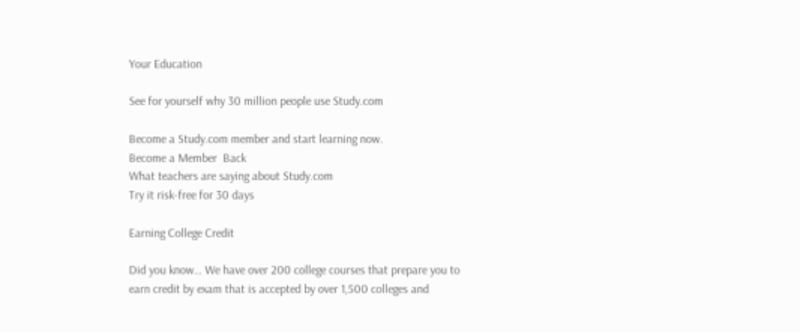Your Education

See for yourself why 30 million people use Study.com

Become a Study.com member and start learning now.
Become a Member  Back
What teachers are saying about Study.com
Try it risk-free for 30 days

Earning College Credit

Did you know… We have over 200 college courses that prepare you to earn credit by exam that is accepted by over 1,500 colleges and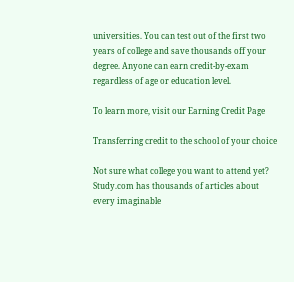universities. You can test out of the first two years of college and save thousands off your degree. Anyone can earn credit-by-exam regardless of age or education level.

To learn more, visit our Earning Credit Page

Transferring credit to the school of your choice

Not sure what college you want to attend yet? Study.com has thousands of articles about every imaginable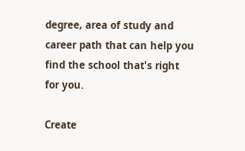degree, area of study and career path that can help you find the school that's right for you.

Create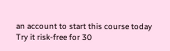an account to start this course today
Try it risk-free for 30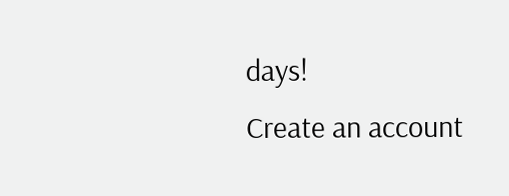days!
Create an account